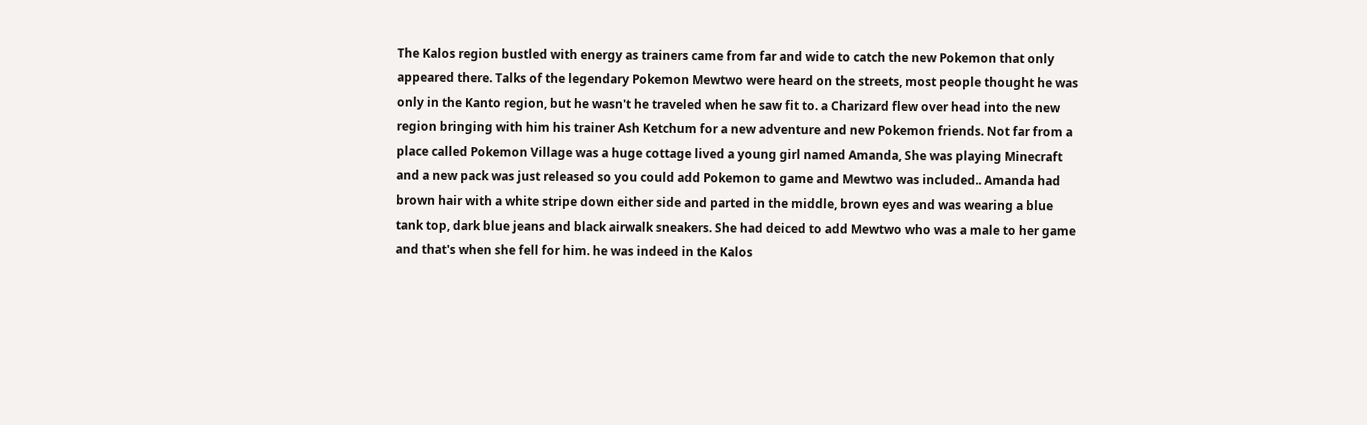The Kalos region bustled with energy as trainers came from far and wide to catch the new Pokemon that only appeared there. Talks of the legendary Pokemon Mewtwo were heard on the streets, most people thought he was only in the Kanto region, but he wasn't he traveled when he saw fit to. a Charizard flew over head into the new region bringing with him his trainer Ash Ketchum for a new adventure and new Pokemon friends. Not far from a place called Pokemon Village was a huge cottage lived a young girl named Amanda, She was playing Minecraft and a new pack was just released so you could add Pokemon to game and Mewtwo was included.. Amanda had brown hair with a white stripe down either side and parted in the middle, brown eyes and was wearing a blue tank top, dark blue jeans and black airwalk sneakers. She had deiced to add Mewtwo who was a male to her game and that's when she fell for him. he was indeed in the Kalos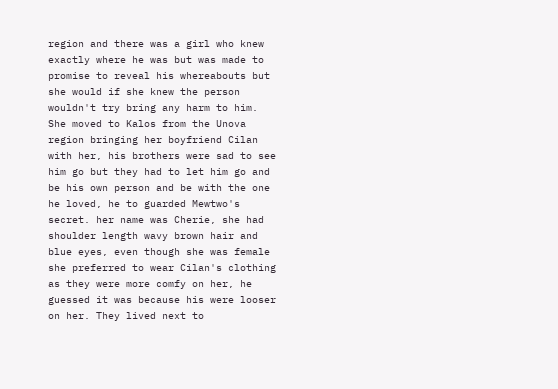region and there was a girl who knew exactly where he was but was made to promise to reveal his whereabouts but she would if she knew the person wouldn't try bring any harm to him. She moved to Kalos from the Unova region bringing her boyfriend Cilan with her, his brothers were sad to see him go but they had to let him go and be his own person and be with the one he loved, he to guarded Mewtwo's secret. her name was Cherie, she had shoulder length wavy brown hair and blue eyes, even though she was female she preferred to wear Cilan's clothing as they were more comfy on her, he guessed it was because his were looser on her. They lived next to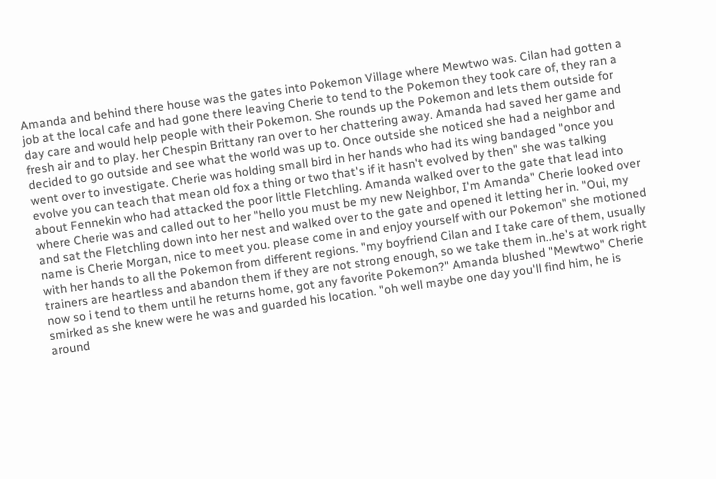Amanda and behind there house was the gates into Pokemon Village where Mewtwo was. Cilan had gotten a job at the local cafe and had gone there leaving Cherie to tend to the Pokemon they took care of, they ran a day care and would help people with their Pokemon. She rounds up the Pokemon and lets them outside for fresh air and to play. her Chespin Brittany ran over to her chattering away. Amanda had saved her game and decided to go outside and see what the world was up to. Once outside she noticed she had a neighbor and went over to investigate. Cherie was holding small bird in her hands who had its wing bandaged "once you evolve you can teach that mean old fox a thing or two that's if it hasn't evolved by then" she was talking about Fennekin who had attacked the poor little Fletchling. Amanda walked over to the gate that lead into where Cherie was and called out to her "hello you must be my new Neighbor, I'm Amanda" Cherie looked over and sat the Fletchling down into her nest and walked over to the gate and opened it letting her in. "Oui, my name is Cherie Morgan, nice to meet you. please come in and enjoy yourself with our Pokemon" she motioned with her hands to all the Pokemon from different regions. "my boyfriend Cilan and I take care of them, usually trainers are heartless and abandon them if they are not strong enough, so we take them in..he's at work right now so i tend to them until he returns home, got any favorite Pokemon?" Amanda blushed "Mewtwo" Cherie smirked as she knew were he was and guarded his location. "oh well maybe one day you'll find him, he is around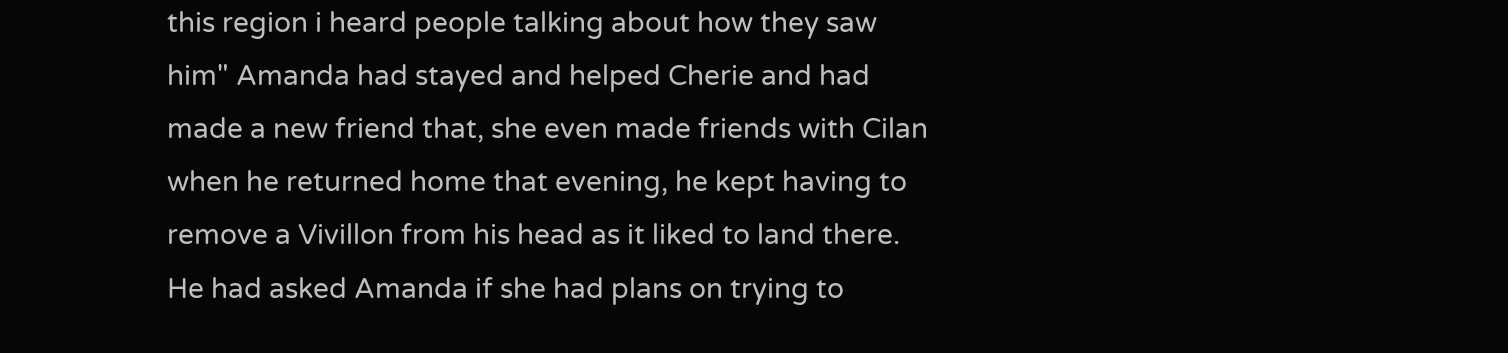this region i heard people talking about how they saw him" Amanda had stayed and helped Cherie and had made a new friend that, she even made friends with Cilan when he returned home that evening, he kept having to remove a Vivillon from his head as it liked to land there. He had asked Amanda if she had plans on trying to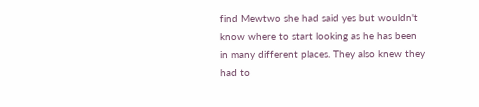find Mewtwo she had said yes but wouldn't know where to start looking as he has been in many different places. They also knew they had to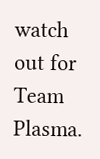watch out for Team Plasma.